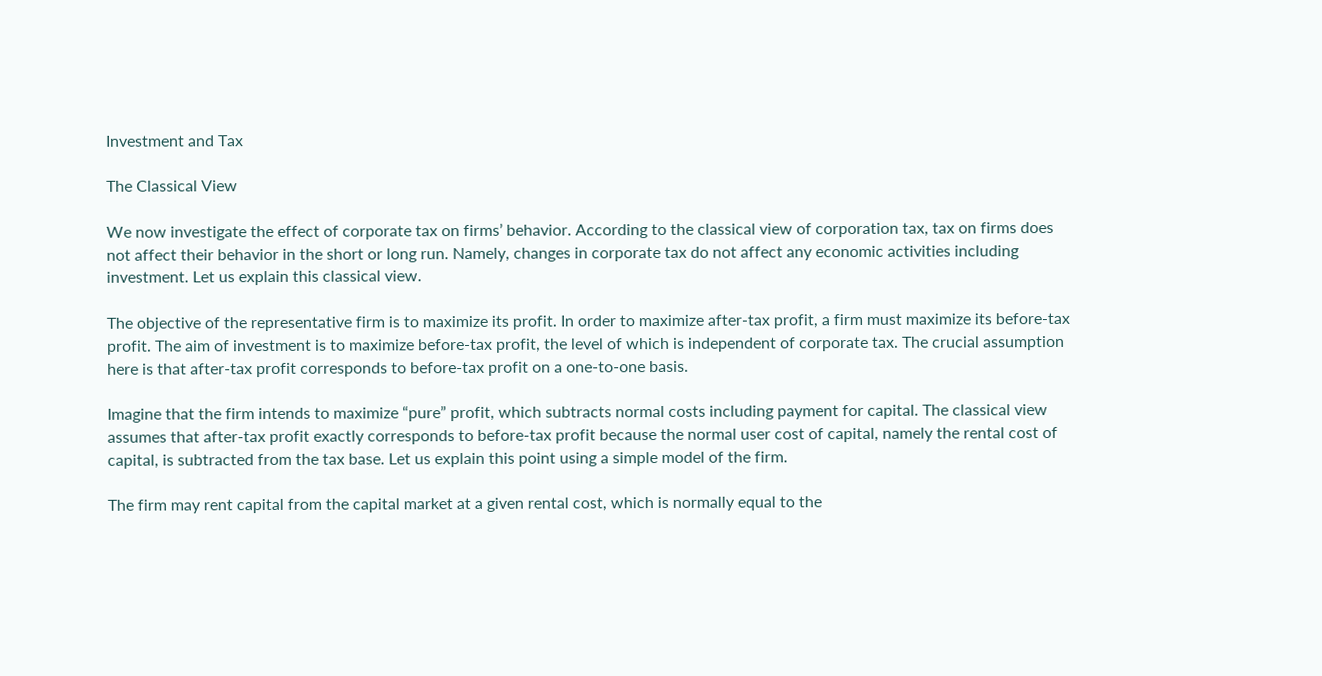Investment and Tax

The Classical View

We now investigate the effect of corporate tax on firms’ behavior. According to the classical view of corporation tax, tax on firms does not affect their behavior in the short or long run. Namely, changes in corporate tax do not affect any economic activities including investment. Let us explain this classical view.

The objective of the representative firm is to maximize its profit. In order to maximize after-tax profit, a firm must maximize its before-tax profit. The aim of investment is to maximize before-tax profit, the level of which is independent of corporate tax. The crucial assumption here is that after-tax profit corresponds to before-tax profit on a one-to-one basis.

Imagine that the firm intends to maximize “pure” profit, which subtracts normal costs including payment for capital. The classical view assumes that after-tax profit exactly corresponds to before-tax profit because the normal user cost of capital, namely the rental cost of capital, is subtracted from the tax base. Let us explain this point using a simple model of the firm.

The firm may rent capital from the capital market at a given rental cost, which is normally equal to the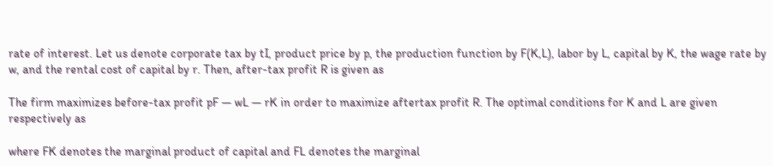rate of interest. Let us denote corporate tax by tI, product price by p, the production function by F(K,L), labor by L, capital by K, the wage rate by w, and the rental cost of capital by r. Then, after-tax profit R is given as

The firm maximizes before-tax profit pF — wL — rK in order to maximize aftertax profit R. The optimal conditions for K and L are given respectively as

where FK denotes the marginal product of capital and FL denotes the marginal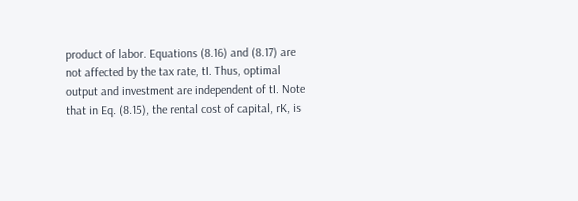product of labor. Equations (8.16) and (8.17) are not affected by the tax rate, tI. Thus, optimal output and investment are independent of tI. Note that in Eq. (8.15), the rental cost of capital, rK, is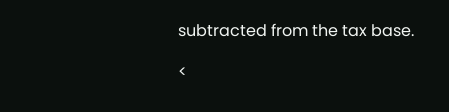subtracted from the tax base.

<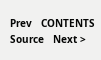Prev   CONTENTS   Source   Next >